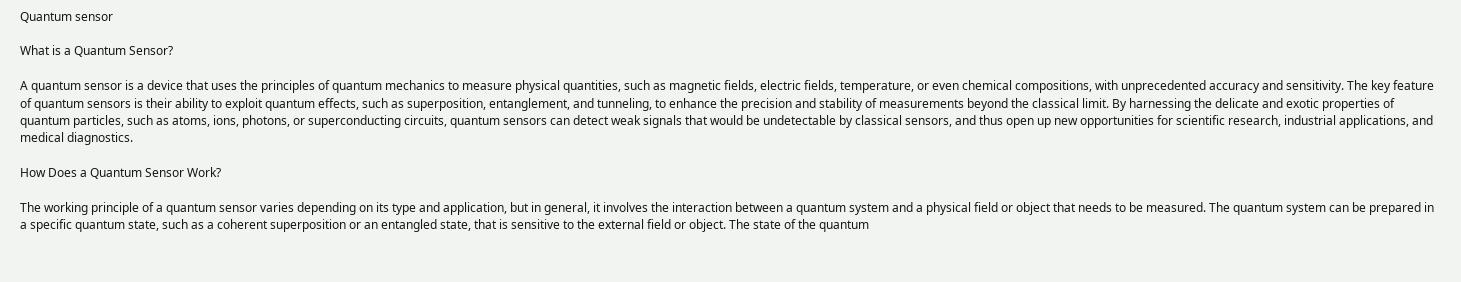Quantum sensor

What is a Quantum Sensor?

A quantum sensor is a device that uses the principles of quantum mechanics to measure physical quantities, such as magnetic fields, electric fields, temperature, or even chemical compositions, with unprecedented accuracy and sensitivity. The key feature of quantum sensors is their ability to exploit quantum effects, such as superposition, entanglement, and tunneling, to enhance the precision and stability of measurements beyond the classical limit. By harnessing the delicate and exotic properties of quantum particles, such as atoms, ions, photons, or superconducting circuits, quantum sensors can detect weak signals that would be undetectable by classical sensors, and thus open up new opportunities for scientific research, industrial applications, and medical diagnostics.

How Does a Quantum Sensor Work?

The working principle of a quantum sensor varies depending on its type and application, but in general, it involves the interaction between a quantum system and a physical field or object that needs to be measured. The quantum system can be prepared in a specific quantum state, such as a coherent superposition or an entangled state, that is sensitive to the external field or object. The state of the quantum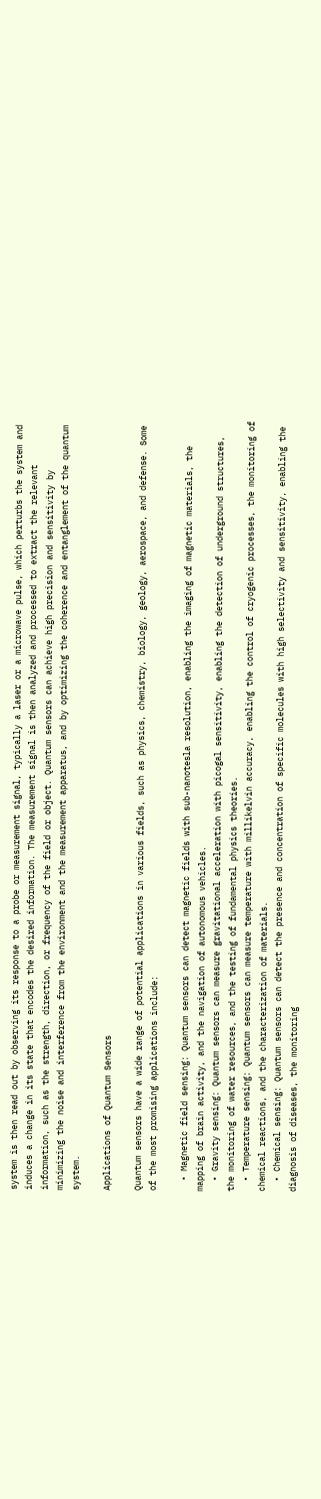system is then read out by observing its response to a probe or measurement signal, typically a laser or a microwave pulse, which perturbs the system and induces a change in its state that encodes the desired information. The measurement signal is then analyzed and processed to extract the relevant information, such as the strength, direction, or frequency of the field or object. Quantum sensors can achieve high precision and sensitivity by minimizing the noise and interference from the environment and the measurement apparatus, and by optimizing the coherence and entanglement of the quantum system.

Applications of Quantum Sensors

Quantum sensors have a wide range of potential applications in various fields, such as physics, chemistry, biology, geology, aerospace, and defense. Some of the most promising applications include:

  • Magnetic field sensing: Quantum sensors can detect magnetic fields with sub-nanotesla resolution, enabling the imaging of magnetic materials, the mapping of brain activity, and the navigation of autonomous vehicles.
  • Gravity sensing: Quantum sensors can measure gravitational acceleration with picogal sensitivity, enabling the detection of underground structures, the monitoring of water resources, and the testing of fundamental physics theories.
  • Temperature sensing: Quantum sensors can measure temperature with millikelvin accuracy, enabling the control of cryogenic processes, the monitoring of chemical reactions, and the characterization of materials.
  • Chemical sensing: Quantum sensors can detect the presence and concentration of specific molecules with high selectivity and sensitivity, enabling the diagnosis of diseases, the monitoring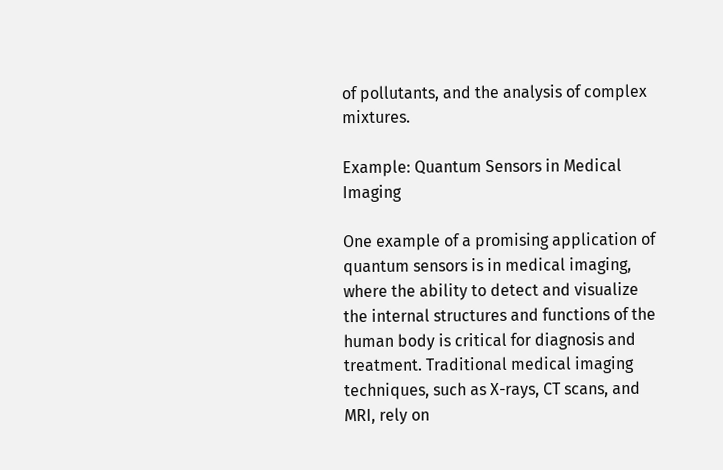of pollutants, and the analysis of complex mixtures.

Example: Quantum Sensors in Medical Imaging

One example of a promising application of quantum sensors is in medical imaging, where the ability to detect and visualize the internal structures and functions of the human body is critical for diagnosis and treatment. Traditional medical imaging techniques, such as X-rays, CT scans, and MRI, rely on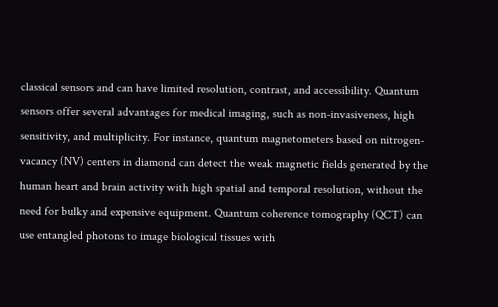classical sensors and can have limited resolution, contrast, and accessibility. Quantum sensors offer several advantages for medical imaging, such as non-invasiveness, high sensitivity, and multiplicity. For instance, quantum magnetometers based on nitrogen-vacancy (NV) centers in diamond can detect the weak magnetic fields generated by the human heart and brain activity with high spatial and temporal resolution, without the need for bulky and expensive equipment. Quantum coherence tomography (QCT) can use entangled photons to image biological tissues with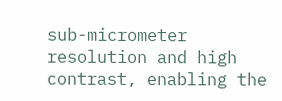sub-micrometer resolution and high contrast, enabling the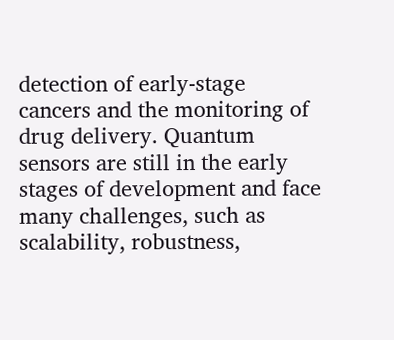detection of early-stage cancers and the monitoring of drug delivery. Quantum sensors are still in the early stages of development and face many challenges, such as scalability, robustness,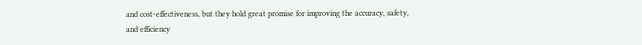and cost-effectiveness, but they hold great promise for improving the accuracy, safety, and efficiency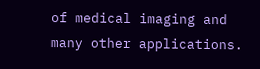of medical imaging and many other applications.